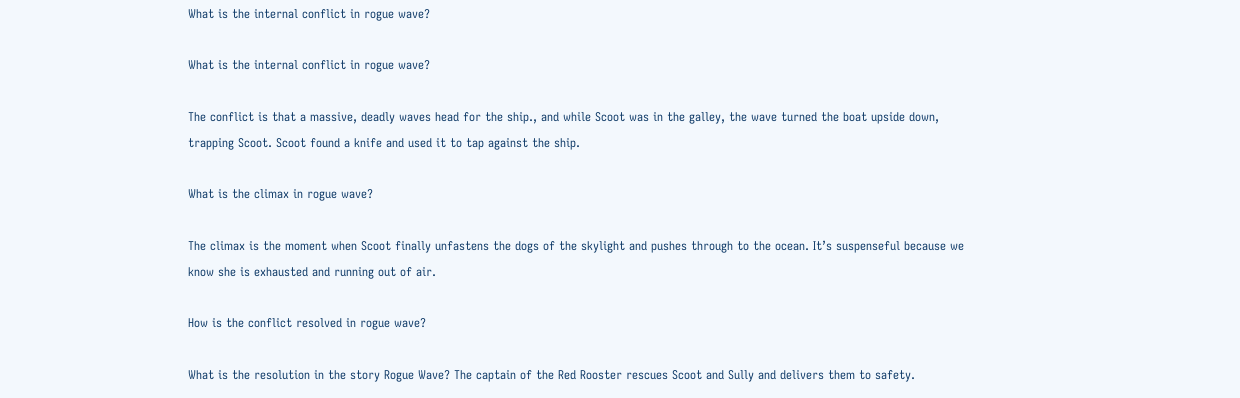What is the internal conflict in rogue wave?

What is the internal conflict in rogue wave?

The conflict is that a massive, deadly waves head for the ship., and while Scoot was in the galley, the wave turned the boat upside down, trapping Scoot. Scoot found a knife and used it to tap against the ship.

What is the climax in rogue wave?

The climax is the moment when Scoot finally unfastens the dogs of the skylight and pushes through to the ocean. It’s suspenseful because we know she is exhausted and running out of air.

How is the conflict resolved in rogue wave?

What is the resolution in the story Rogue Wave? The captain of the Red Rooster rescues Scoot and Sully and delivers them to safety.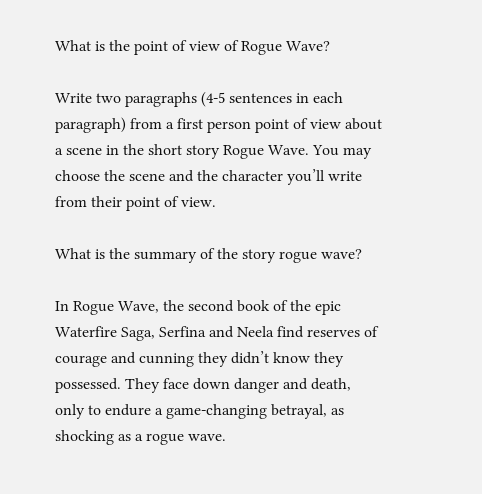What is the point of view of Rogue Wave?

Write two paragraphs (4-5 sentences in each paragraph) from a first person point of view about a scene in the short story Rogue Wave. You may choose the scene and the character you’ll write from their point of view.

What is the summary of the story rogue wave?

In Rogue Wave, the second book of the epic Waterfire Saga, Serfina and Neela find reserves of courage and cunning they didn’t know they possessed. They face down danger and death, only to endure a game-changing betrayal, as shocking as a rogue wave.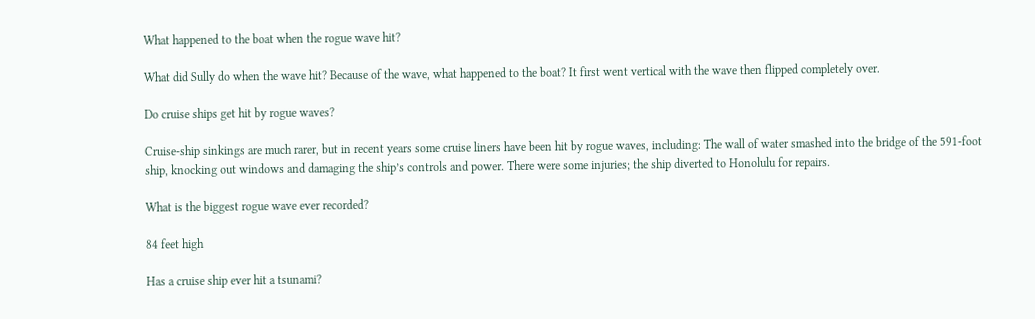What happened to the boat when the rogue wave hit?

What did Sully do when the wave hit? Because of the wave, what happened to the boat? It first went vertical with the wave then flipped completely over.

Do cruise ships get hit by rogue waves?

Cruise-ship sinkings are much rarer, but in recent years some cruise liners have been hit by rogue waves, including: The wall of water smashed into the bridge of the 591-foot ship, knocking out windows and damaging the ship’s controls and power. There were some injuries; the ship diverted to Honolulu for repairs.

What is the biggest rogue wave ever recorded?

84 feet high

Has a cruise ship ever hit a tsunami?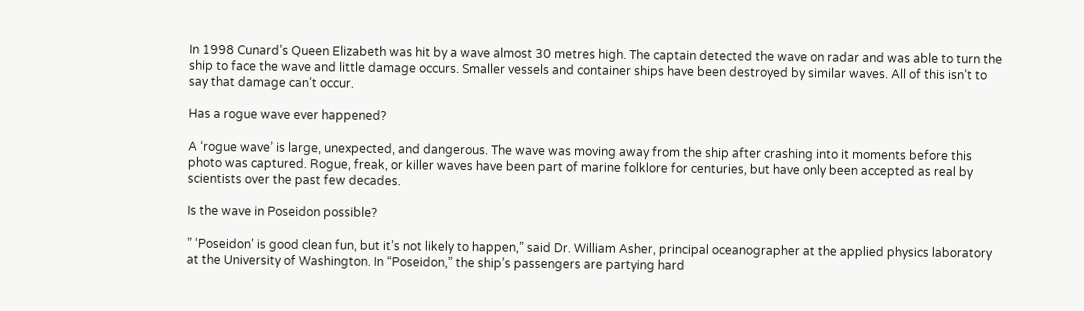In 1998 Cunard’s Queen Elizabeth was hit by a wave almost 30 metres high. The captain detected the wave on radar and was able to turn the ship to face the wave and little damage occurs. Smaller vessels and container ships have been destroyed by similar waves. All of this isn’t to say that damage can’t occur.

Has a rogue wave ever happened?

A ‘rogue wave’ is large, unexpected, and dangerous. The wave was moving away from the ship after crashing into it moments before this photo was captured. Rogue, freak, or killer waves have been part of marine folklore for centuries, but have only been accepted as real by scientists over the past few decades.

Is the wave in Poseidon possible?

” ‘Poseidon’ is good clean fun, but it’s not likely to happen,” said Dr. William Asher, principal oceanographer at the applied physics laboratory at the University of Washington. In “Poseidon,” the ship’s passengers are partying hard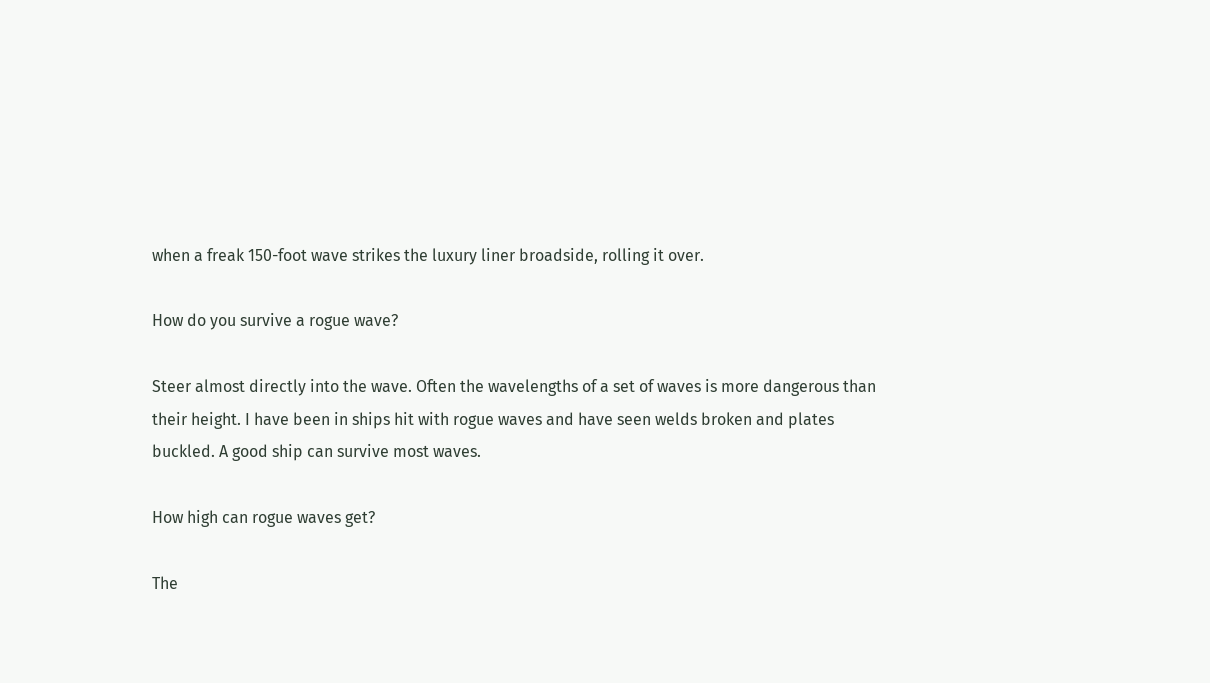when a freak 150-foot wave strikes the luxury liner broadside, rolling it over.

How do you survive a rogue wave?

Steer almost directly into the wave. Often the wavelengths of a set of waves is more dangerous than their height. I have been in ships hit with rogue waves and have seen welds broken and plates buckled. A good ship can survive most waves.

How high can rogue waves get?

The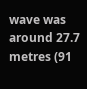wave was around 27.7 metres (91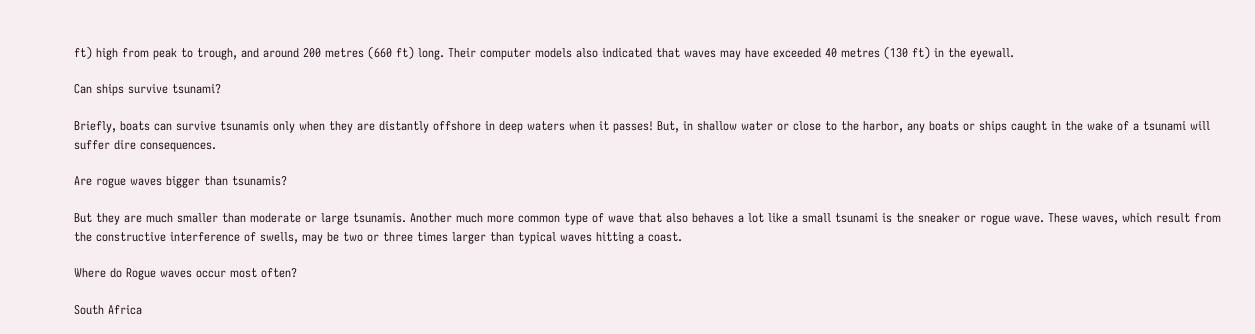ft) high from peak to trough, and around 200 metres (660 ft) long. Their computer models also indicated that waves may have exceeded 40 metres (130 ft) in the eyewall.

Can ships survive tsunami?

Briefly, boats can survive tsunamis only when they are distantly offshore in deep waters when it passes! But, in shallow water or close to the harbor, any boats or ships caught in the wake of a tsunami will suffer dire consequences.

Are rogue waves bigger than tsunamis?

But they are much smaller than moderate or large tsunamis. Another much more common type of wave that also behaves a lot like a small tsunami is the sneaker or rogue wave. These waves, which result from the constructive interference of swells, may be two or three times larger than typical waves hitting a coast.

Where do Rogue waves occur most often?

South Africa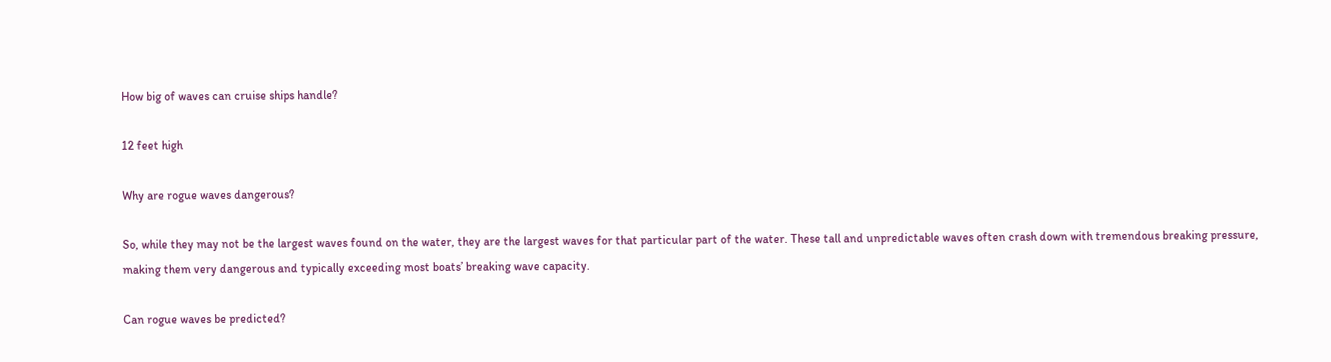How big of waves can cruise ships handle?

12 feet high

Why are rogue waves dangerous?

So, while they may not be the largest waves found on the water, they are the largest waves for that particular part of the water. These tall and unpredictable waves often crash down with tremendous breaking pressure, making them very dangerous and typically exceeding most boats’ breaking wave capacity.

Can rogue waves be predicted?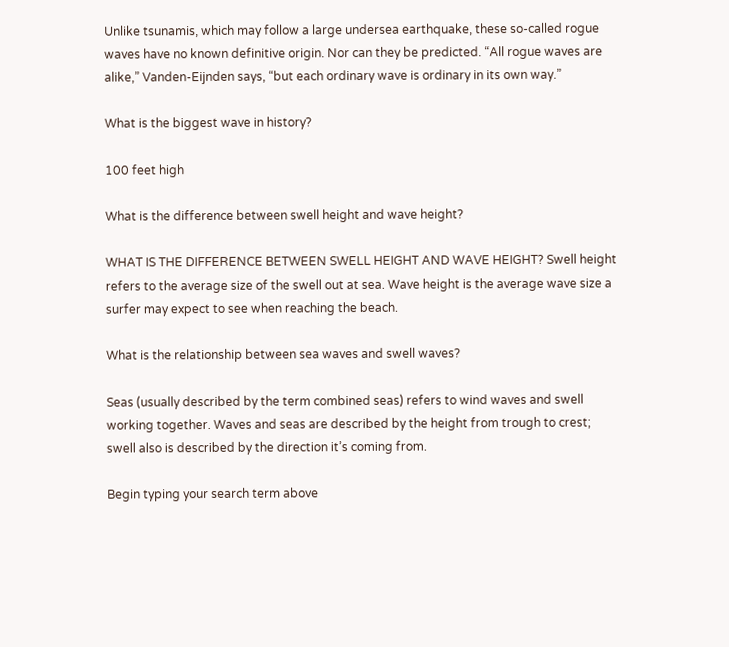Unlike tsunamis, which may follow a large undersea earthquake, these so-called rogue waves have no known definitive origin. Nor can they be predicted. “All rogue waves are alike,” Vanden-Eijnden says, “but each ordinary wave is ordinary in its own way.”

What is the biggest wave in history?

100 feet high

What is the difference between swell height and wave height?

WHAT IS THE DIFFERENCE BETWEEN SWELL HEIGHT AND WAVE HEIGHT? Swell height refers to the average size of the swell out at sea. Wave height is the average wave size a surfer may expect to see when reaching the beach.

What is the relationship between sea waves and swell waves?

Seas (usually described by the term combined seas) refers to wind waves and swell working together. Waves and seas are described by the height from trough to crest; swell also is described by the direction it’s coming from.

Begin typing your search term above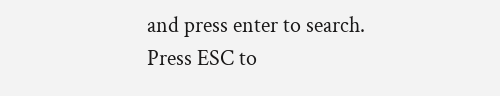and press enter to search. Press ESC to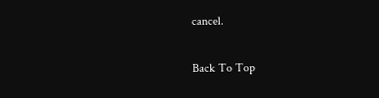cancel.

Back To Top